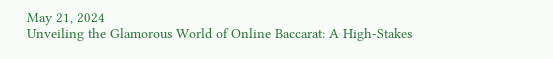May 21, 2024
Unveiling the Glamorous World of Online Baccarat: A High-Stakes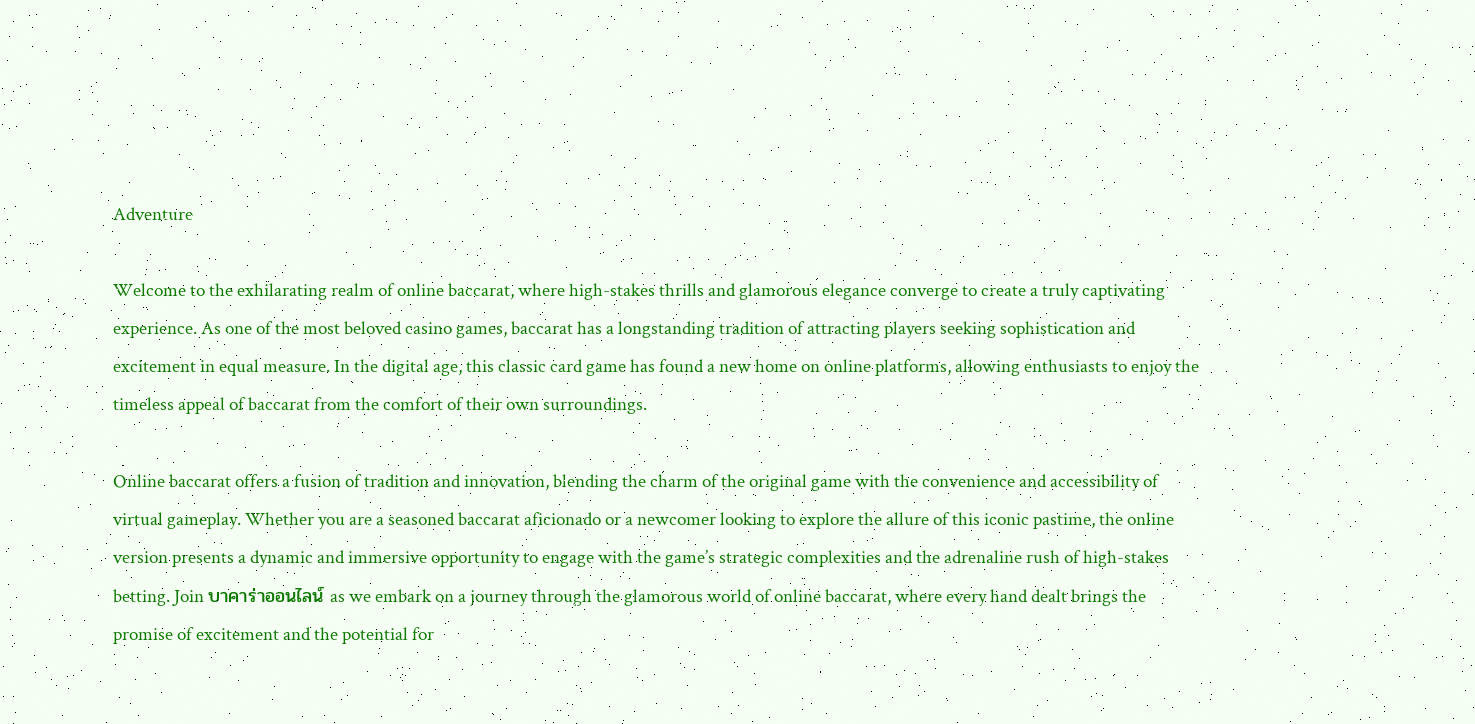Adventure

Welcome to the exhilarating realm of online baccarat, where high-stakes thrills and glamorous elegance converge to create a truly captivating experience. As one of the most beloved casino games, baccarat has a longstanding tradition of attracting players seeking sophistication and excitement in equal measure. In the digital age, this classic card game has found a new home on online platforms, allowing enthusiasts to enjoy the timeless appeal of baccarat from the comfort of their own surroundings.

Online baccarat offers a fusion of tradition and innovation, blending the charm of the original game with the convenience and accessibility of virtual gameplay. Whether you are a seasoned baccarat aficionado or a newcomer looking to explore the allure of this iconic pastime, the online version presents a dynamic and immersive opportunity to engage with the game’s strategic complexities and the adrenaline rush of high-stakes betting. Join บาคาร่าออนไลน์ as we embark on a journey through the glamorous world of online baccarat, where every hand dealt brings the promise of excitement and the potential for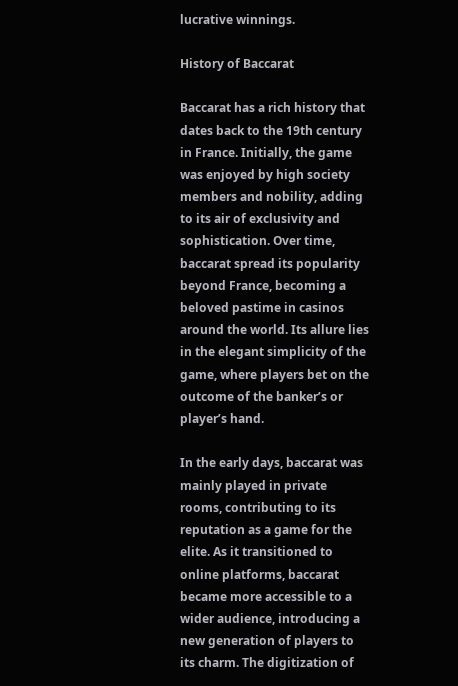lucrative winnings.

History of Baccarat

Baccarat has a rich history that dates back to the 19th century in France. Initially, the game was enjoyed by high society members and nobility, adding to its air of exclusivity and sophistication. Over time, baccarat spread its popularity beyond France, becoming a beloved pastime in casinos around the world. Its allure lies in the elegant simplicity of the game, where players bet on the outcome of the banker’s or player’s hand.

In the early days, baccarat was mainly played in private rooms, contributing to its reputation as a game for the elite. As it transitioned to online platforms, baccarat became more accessible to a wider audience, introducing a new generation of players to its charm. The digitization of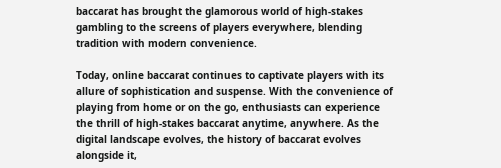baccarat has brought the glamorous world of high-stakes gambling to the screens of players everywhere, blending tradition with modern convenience.

Today, online baccarat continues to captivate players with its allure of sophistication and suspense. With the convenience of playing from home or on the go, enthusiasts can experience the thrill of high-stakes baccarat anytime, anywhere. As the digital landscape evolves, the history of baccarat evolves alongside it,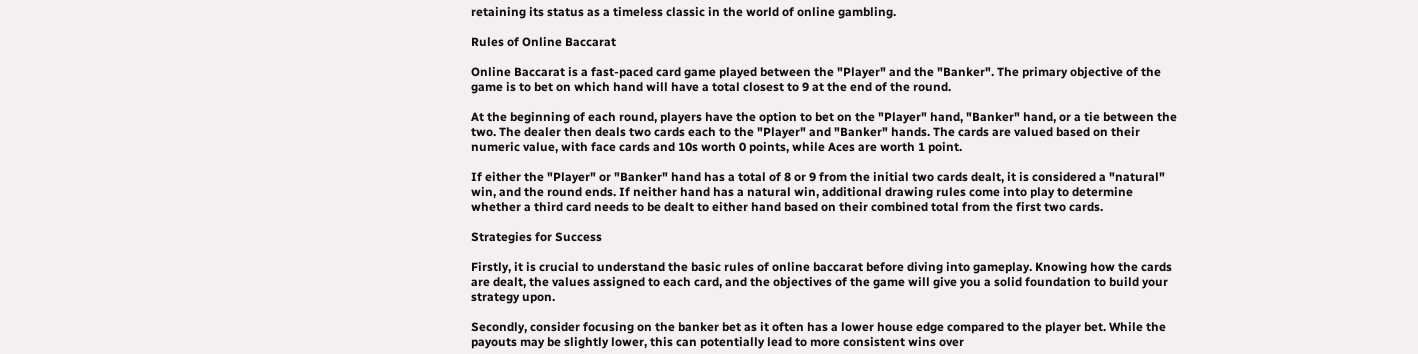retaining its status as a timeless classic in the world of online gambling.

Rules of Online Baccarat

Online Baccarat is a fast-paced card game played between the "Player" and the "Banker". The primary objective of the game is to bet on which hand will have a total closest to 9 at the end of the round.

At the beginning of each round, players have the option to bet on the "Player" hand, "Banker" hand, or a tie between the two. The dealer then deals two cards each to the "Player" and "Banker" hands. The cards are valued based on their numeric value, with face cards and 10s worth 0 points, while Aces are worth 1 point.

If either the "Player" or "Banker" hand has a total of 8 or 9 from the initial two cards dealt, it is considered a "natural" win, and the round ends. If neither hand has a natural win, additional drawing rules come into play to determine whether a third card needs to be dealt to either hand based on their combined total from the first two cards.

Strategies for Success

Firstly, it is crucial to understand the basic rules of online baccarat before diving into gameplay. Knowing how the cards are dealt, the values assigned to each card, and the objectives of the game will give you a solid foundation to build your strategy upon.

Secondly, consider focusing on the banker bet as it often has a lower house edge compared to the player bet. While the payouts may be slightly lower, this can potentially lead to more consistent wins over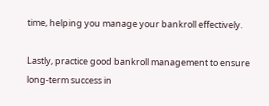time, helping you manage your bankroll effectively.

Lastly, practice good bankroll management to ensure long-term success in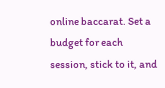online baccarat. Set a budget for each session, stick to it, and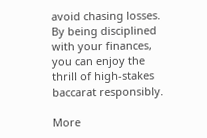avoid chasing losses. By being disciplined with your finances, you can enjoy the thrill of high-stakes baccarat responsibly.

More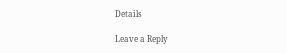Details

Leave a Reply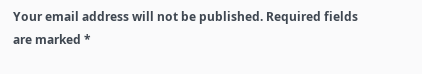Your email address will not be published. Required fields are marked *